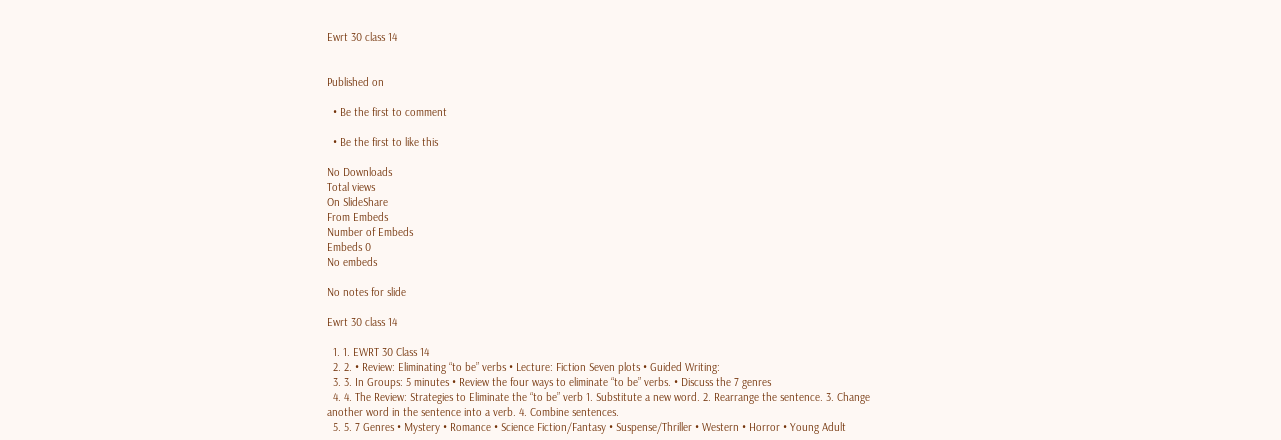Ewrt 30 class 14


Published on

  • Be the first to comment

  • Be the first to like this

No Downloads
Total views
On SlideShare
From Embeds
Number of Embeds
Embeds 0
No embeds

No notes for slide

Ewrt 30 class 14

  1. 1. EWRT 30 Class 14
  2. 2. • Review: Eliminating “to be” verbs • Lecture: Fiction Seven plots • Guided Writing:
  3. 3. In Groups: 5 minutes • Review the four ways to eliminate “to be” verbs. • Discuss the 7 genres
  4. 4. The Review: Strategies to Eliminate the “to be” verb 1. Substitute a new word. 2. Rearrange the sentence. 3. Change another word in the sentence into a verb. 4. Combine sentences.
  5. 5. 7 Genres • Mystery • Romance • Science Fiction/Fantasy • Suspense/Thriller • Western • Horror • Young Adult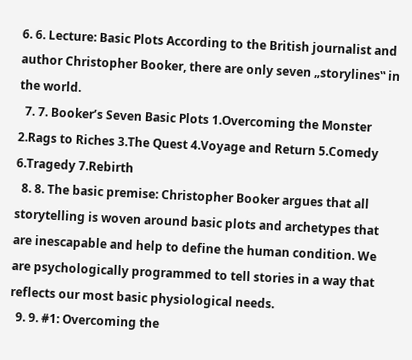6. 6. Lecture: Basic Plots According to the British journalist and author Christopher Booker, there are only seven „storylines‟ in the world.
  7. 7. Booker’s Seven Basic Plots 1.Overcoming the Monster 2.Rags to Riches 3.The Quest 4.Voyage and Return 5.Comedy 6.Tragedy 7.Rebirth
  8. 8. The basic premise: Christopher Booker argues that all storytelling is woven around basic plots and archetypes that are inescapable and help to define the human condition. We are psychologically programmed to tell stories in a way that reflects our most basic physiological needs.
  9. 9. #1: Overcoming the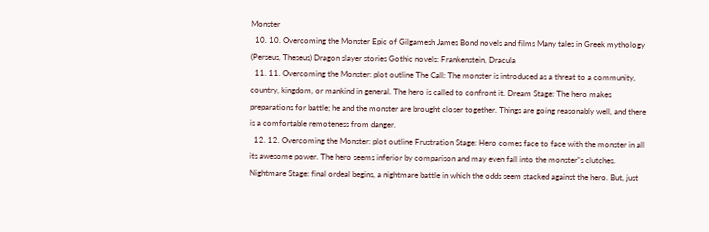Monster
  10. 10. Overcoming the Monster Epic of Gilgamesh James Bond novels and films Many tales in Greek mythology (Perseus, Theseus) Dragon slayer stories Gothic novels: Frankenstein, Dracula
  11. 11. Overcoming the Monster: plot outline The Call: The monster is introduced as a threat to a community, country, kingdom, or mankind in general. The hero is called to confront it. Dream Stage: The hero makes preparations for battle; he and the monster are brought closer together. Things are going reasonably well, and there is a comfortable remoteness from danger.
  12. 12. Overcoming the Monster: plot outline Frustration Stage: Hero comes face to face with the monster in all its awesome power. The hero seems inferior by comparison and may even fall into the monster‟s clutches. Nightmare Stage: final ordeal begins, a nightmare battle in which the odds seem stacked against the hero. But, just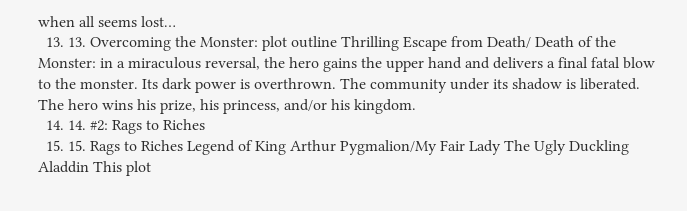when all seems lost…
  13. 13. Overcoming the Monster: plot outline Thrilling Escape from Death/ Death of the Monster: in a miraculous reversal, the hero gains the upper hand and delivers a final fatal blow to the monster. Its dark power is overthrown. The community under its shadow is liberated. The hero wins his prize, his princess, and/or his kingdom.
  14. 14. #2: Rags to Riches
  15. 15. Rags to Riches Legend of King Arthur Pygmalion/My Fair Lady The Ugly Duckling Aladdin This plot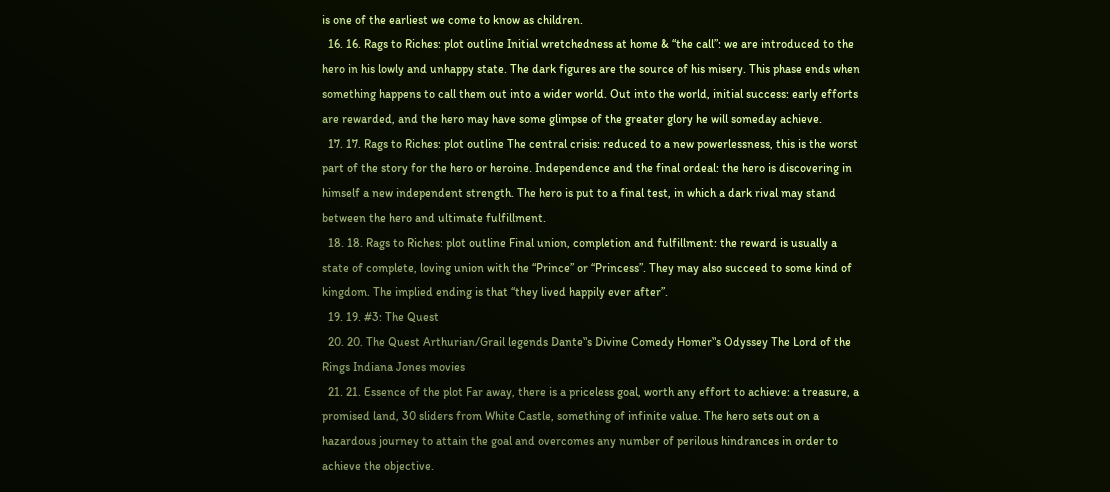is one of the earliest we come to know as children.
  16. 16. Rags to Riches: plot outline Initial wretchedness at home & “the call”: we are introduced to the hero in his lowly and unhappy state. The dark figures are the source of his misery. This phase ends when something happens to call them out into a wider world. Out into the world, initial success: early efforts are rewarded, and the hero may have some glimpse of the greater glory he will someday achieve.
  17. 17. Rags to Riches: plot outline The central crisis: reduced to a new powerlessness, this is the worst part of the story for the hero or heroine. Independence and the final ordeal: the hero is discovering in himself a new independent strength. The hero is put to a final test, in which a dark rival may stand between the hero and ultimate fulfillment.
  18. 18. Rags to Riches: plot outline Final union, completion and fulfillment: the reward is usually a state of complete, loving union with the “Prince” or “Princess”. They may also succeed to some kind of kingdom. The implied ending is that “they lived happily ever after”.
  19. 19. #3: The Quest
  20. 20. The Quest Arthurian/Grail legends Dante‟s Divine Comedy Homer‟s Odyssey The Lord of the Rings Indiana Jones movies
  21. 21. Essence of the plot Far away, there is a priceless goal, worth any effort to achieve: a treasure, a promised land, 30 sliders from White Castle, something of infinite value. The hero sets out on a hazardous journey to attain the goal and overcomes any number of perilous hindrances in order to achieve the objective.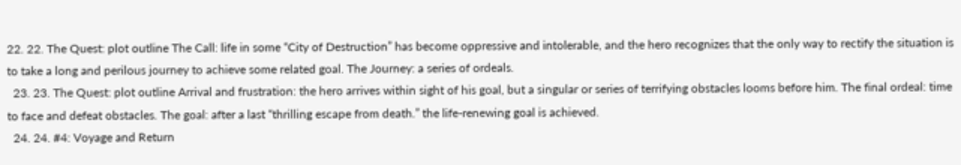22. 22. The Quest: plot outline The Call: life in some “City of Destruction” has become oppressive and intolerable, and the hero recognizes that the only way to rectify the situation is to take a long and perilous journey to achieve some related goal. The Journey: a series of ordeals.
  23. 23. The Quest: plot outline Arrival and frustration: the hero arrives within sight of his goal, but a singular or series of terrifying obstacles looms before him. The final ordeal: time to face and defeat obstacles. The goal: after a last “thrilling escape from death.” the life-renewing goal is achieved.
  24. 24. #4: Voyage and Return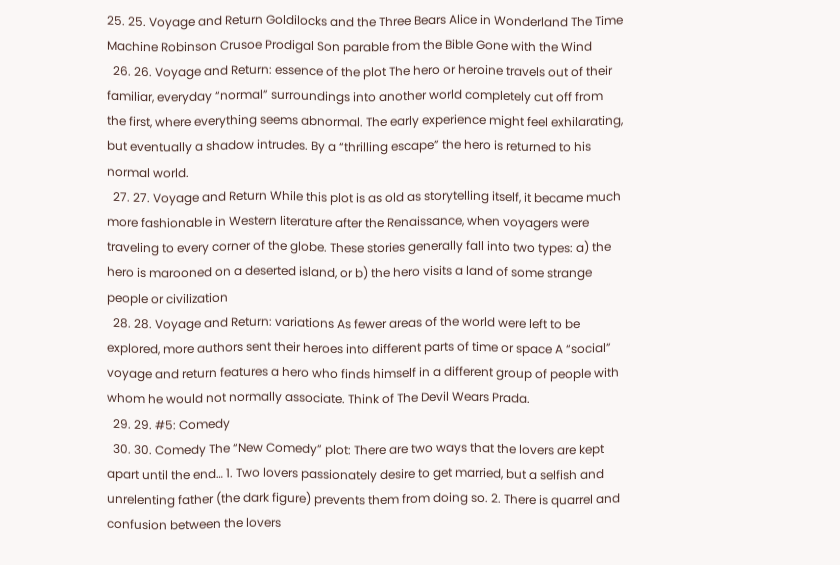25. 25. Voyage and Return Goldilocks and the Three Bears Alice in Wonderland The Time Machine Robinson Crusoe Prodigal Son parable from the Bible Gone with the Wind
  26. 26. Voyage and Return: essence of the plot The hero or heroine travels out of their familiar, everyday “normal” surroundings into another world completely cut off from the first, where everything seems abnormal. The early experience might feel exhilarating, but eventually a shadow intrudes. By a “thrilling escape” the hero is returned to his normal world.
  27. 27. Voyage and Return While this plot is as old as storytelling itself, it became much more fashionable in Western literature after the Renaissance, when voyagers were traveling to every corner of the globe. These stories generally fall into two types: a) the hero is marooned on a deserted island, or b) the hero visits a land of some strange people or civilization
  28. 28. Voyage and Return: variations As fewer areas of the world were left to be explored, more authors sent their heroes into different parts of time or space A “social” voyage and return features a hero who finds himself in a different group of people with whom he would not normally associate. Think of The Devil Wears Prada.
  29. 29. #5: Comedy
  30. 30. Comedy The “New Comedy” plot: There are two ways that the lovers are kept apart until the end… 1. Two lovers passionately desire to get married, but a selfish and unrelenting father (the dark figure) prevents them from doing so. 2. There is quarrel and confusion between the lovers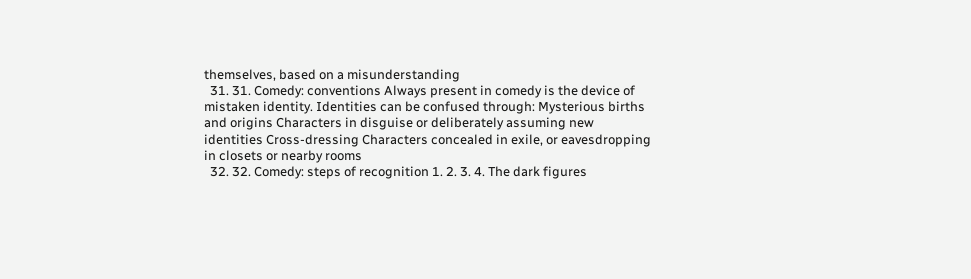themselves, based on a misunderstanding
  31. 31. Comedy: conventions Always present in comedy is the device of mistaken identity. Identities can be confused through: Mysterious births and origins Characters in disguise or deliberately assuming new identities Cross-dressing Characters concealed in exile, or eavesdropping in closets or nearby rooms
  32. 32. Comedy: steps of recognition 1. 2. 3. 4. The dark figures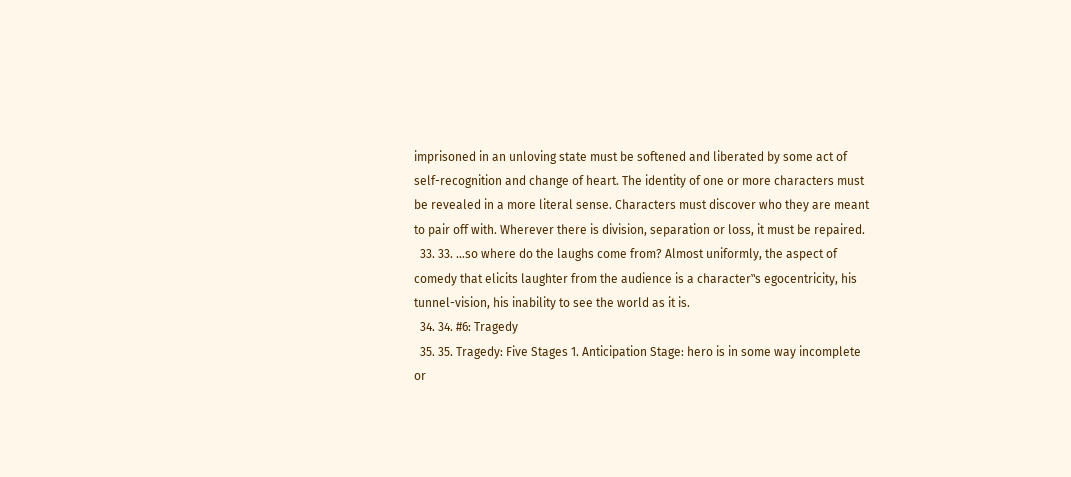imprisoned in an unloving state must be softened and liberated by some act of self-recognition and change of heart. The identity of one or more characters must be revealed in a more literal sense. Characters must discover who they are meant to pair off with. Wherever there is division, separation or loss, it must be repaired.
  33. 33. …so where do the laughs come from? Almost uniformly, the aspect of comedy that elicits laughter from the audience is a character‟s egocentricity, his tunnel-vision, his inability to see the world as it is.
  34. 34. #6: Tragedy
  35. 35. Tragedy: Five Stages 1. Anticipation Stage: hero is in some way incomplete or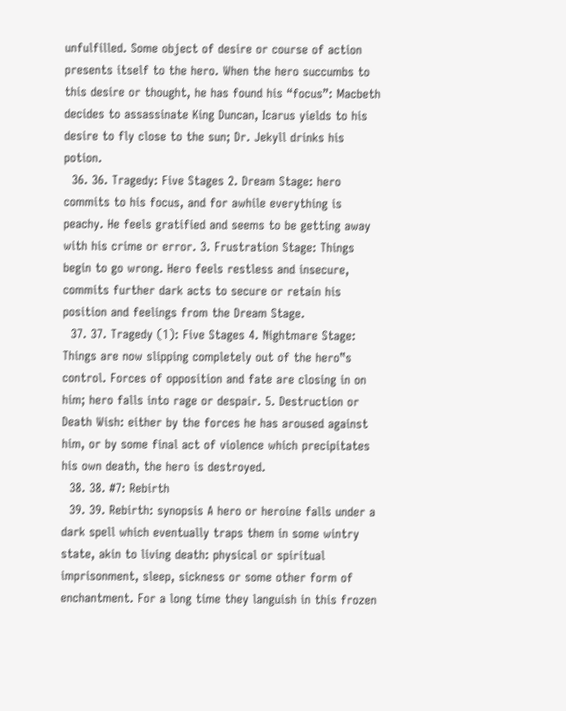unfulfilled. Some object of desire or course of action presents itself to the hero. When the hero succumbs to this desire or thought, he has found his “focus”: Macbeth decides to assassinate King Duncan, Icarus yields to his desire to fly close to the sun; Dr. Jekyll drinks his potion.
  36. 36. Tragedy: Five Stages 2. Dream Stage: hero commits to his focus, and for awhile everything is peachy. He feels gratified and seems to be getting away with his crime or error. 3. Frustration Stage: Things begin to go wrong. Hero feels restless and insecure, commits further dark acts to secure or retain his position and feelings from the Dream Stage.
  37. 37. Tragedy (1): Five Stages 4. Nightmare Stage: Things are now slipping completely out of the hero‟s control. Forces of opposition and fate are closing in on him; hero falls into rage or despair. 5. Destruction or Death Wish: either by the forces he has aroused against him, or by some final act of violence which precipitates his own death, the hero is destroyed.
  38. 38. #7: Rebirth
  39. 39. Rebirth: synopsis A hero or heroine falls under a dark spell which eventually traps them in some wintry state, akin to living death: physical or spiritual imprisonment, sleep, sickness or some other form of enchantment. For a long time they languish in this frozen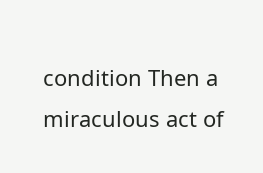condition Then a miraculous act of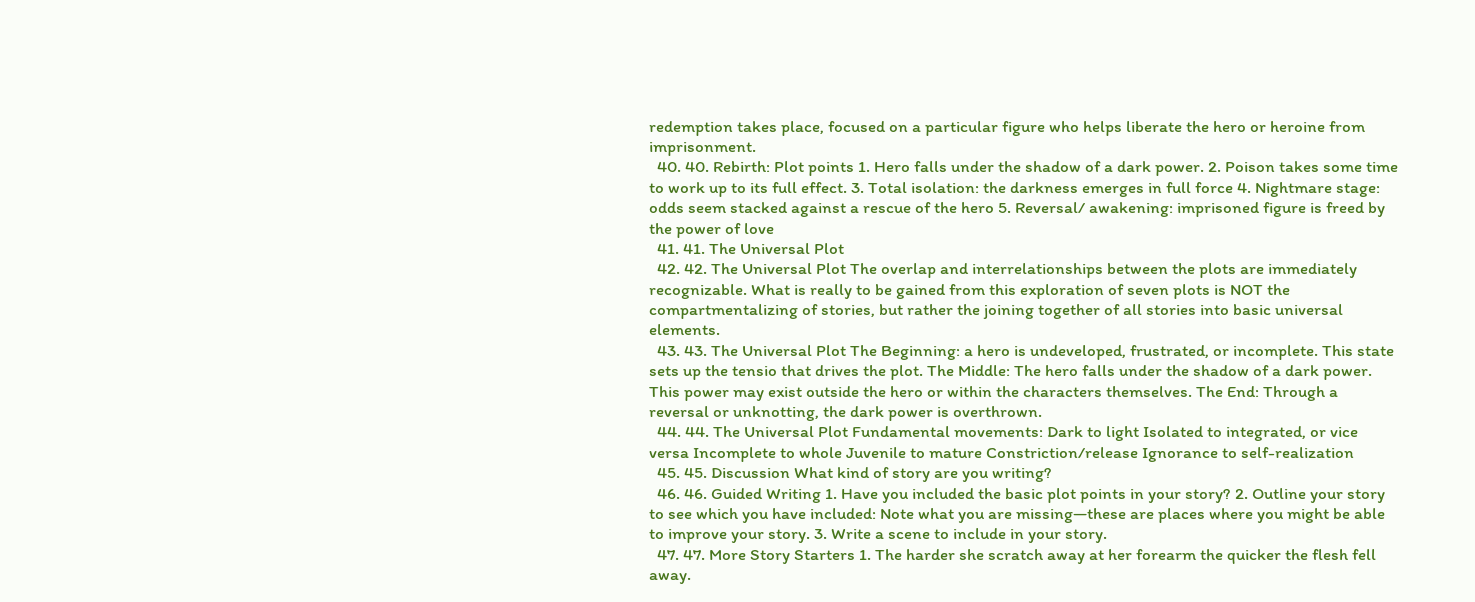redemption takes place, focused on a particular figure who helps liberate the hero or heroine from imprisonment.
  40. 40. Rebirth: Plot points 1. Hero falls under the shadow of a dark power. 2. Poison takes some time to work up to its full effect. 3. Total isolation: the darkness emerges in full force 4. Nightmare stage: odds seem stacked against a rescue of the hero 5. Reversal/ awakening: imprisoned figure is freed by the power of love
  41. 41. The Universal Plot
  42. 42. The Universal Plot The overlap and interrelationships between the plots are immediately recognizable. What is really to be gained from this exploration of seven plots is NOT the compartmentalizing of stories, but rather the joining together of all stories into basic universal elements.
  43. 43. The Universal Plot The Beginning: a hero is undeveloped, frustrated, or incomplete. This state sets up the tensio that drives the plot. The Middle: The hero falls under the shadow of a dark power. This power may exist outside the hero or within the characters themselves. The End: Through a reversal or unknotting, the dark power is overthrown.
  44. 44. The Universal Plot Fundamental movements: Dark to light Isolated to integrated, or vice versa Incomplete to whole Juvenile to mature Constriction/release Ignorance to self-realization
  45. 45. Discussion What kind of story are you writing?
  46. 46. Guided Writing 1. Have you included the basic plot points in your story? 2. Outline your story to see which you have included: Note what you are missing—these are places where you might be able to improve your story. 3. Write a scene to include in your story.
  47. 47. More Story Starters 1. The harder she scratch away at her forearm the quicker the flesh fell away.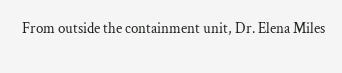From outside the containment unit, Dr. Elena Miles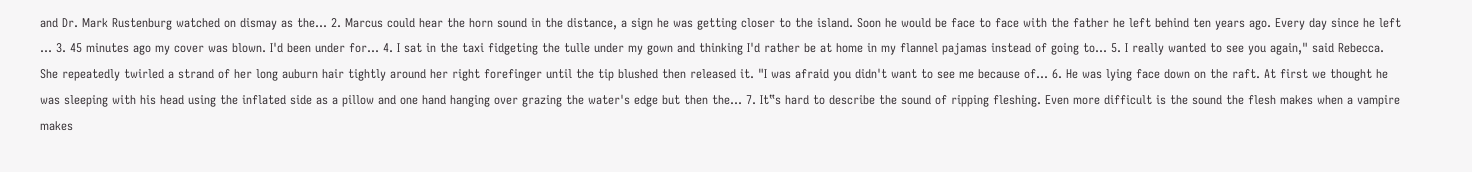and Dr. Mark Rustenburg watched on dismay as the... 2. Marcus could hear the horn sound in the distance, a sign he was getting closer to the island. Soon he would be face to face with the father he left behind ten years ago. Every day since he left … 3. 45 minutes ago my cover was blown. I'd been under for... 4. I sat in the taxi fidgeting the tulle under my gown and thinking I'd rather be at home in my flannel pajamas instead of going to... 5. I really wanted to see you again," said Rebecca. She repeatedly twirled a strand of her long auburn hair tightly around her right forefinger until the tip blushed then released it. "I was afraid you didn't want to see me because of… 6. He was lying face down on the raft. At first we thought he was sleeping with his head using the inflated side as a pillow and one hand hanging over grazing the water's edge but then the... 7. It‟s hard to describe the sound of ripping fleshing. Even more difficult is the sound the flesh makes when a vampire makes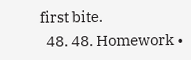first bite.
  48. 48. Homework •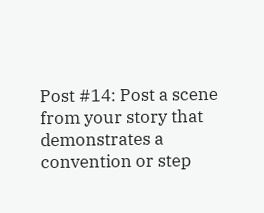Post #14: Post a scene from your story that demonstrates a convention or step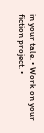in your tale. • Work on your fiction project. •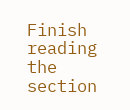Finish reading the section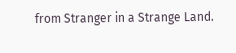from Stranger in a Strange Land.